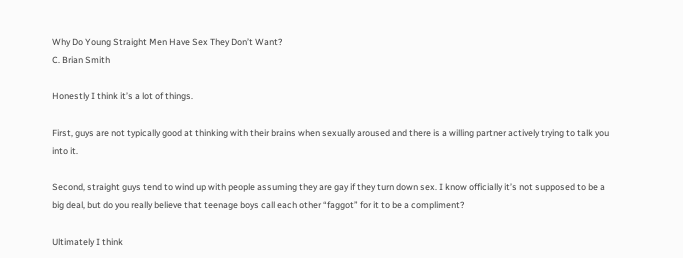Why Do Young Straight Men Have Sex They Don’t Want?
C. Brian Smith

Honestly I think it’s a lot of things.

First, guys are not typically good at thinking with their brains when sexually aroused and there is a willing partner actively trying to talk you into it.

Second, straight guys tend to wind up with people assuming they are gay if they turn down sex. I know officially it’s not supposed to be a big deal, but do you really believe that teenage boys call each other “faggot” for it to be a compliment?

Ultimately I think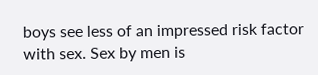boys see less of an impressed risk factor with sex. Sex by men is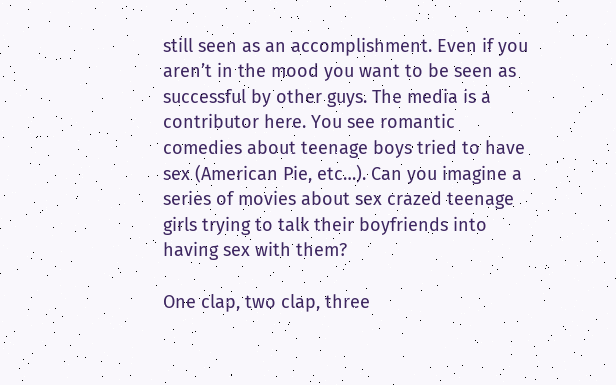still seen as an accomplishment. Even if you aren’t in the mood you want to be seen as successful by other guys. The media is a contributor here. You see romantic comedies about teenage boys tried to have sex (American Pie, etc…). Can you imagine a series of movies about sex crazed teenage girls trying to talk their boyfriends into having sex with them?

One clap, two clap, three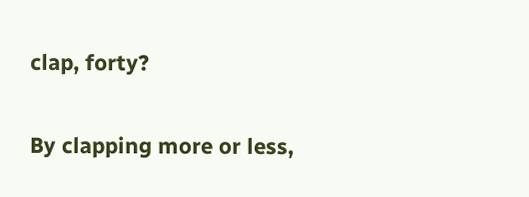clap, forty?

By clapping more or less,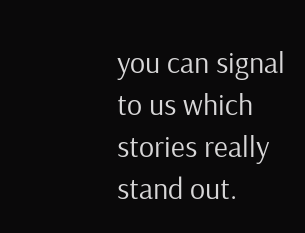you can signal to us which stories really stand out.